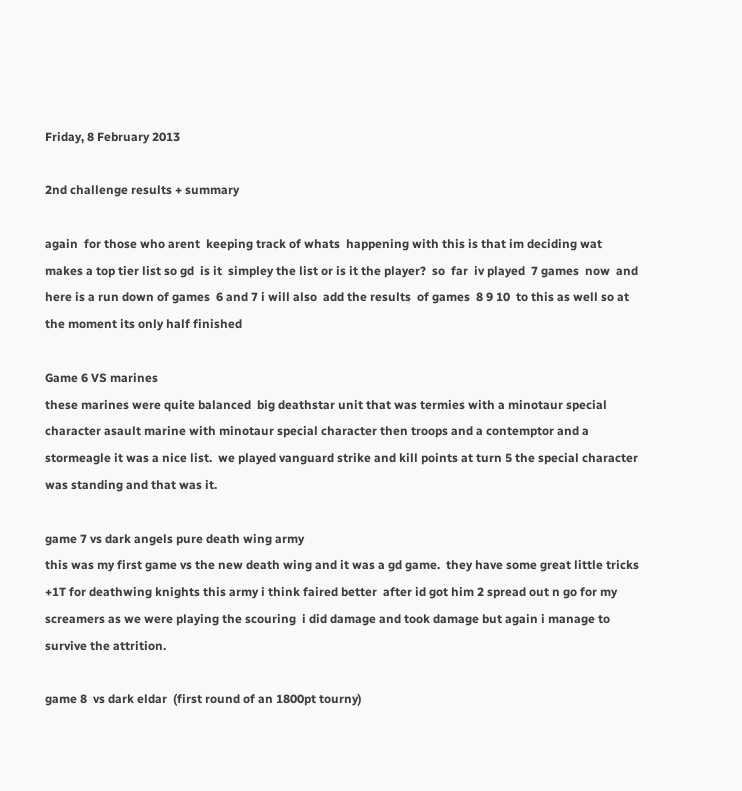Friday, 8 February 2013

2nd challenge results + summary

again  for those who arent  keeping track of whats  happening with this is that im deciding wat makes a top tier list so gd  is it  simpley the list or is it the player?  so  far  iv played  7 games  now  and here is a run down of games  6 and 7 i will also  add the results  of games  8 9 10  to this as well so at the moment its only half finished

Game 6 VS marines
these marines were quite balanced  big deathstar unit that was termies with a minotaur special character asault marine with minotaur special character then troops and a contemptor and a stormeagle it was a nice list.  we played vanguard strike and kill points at turn 5 the special character was standing and that was it.

game 7 vs dark angels pure death wing army
this was my first game vs the new death wing and it was a gd game.  they have some great little tricks  +1T for deathwing knights this army i think faired better  after id got him 2 spread out n go for my screamers as we were playing the scouring  i did damage and took damage but again i manage to survive the attrition.

game 8  vs dark eldar  (first round of an 1800pt tourny)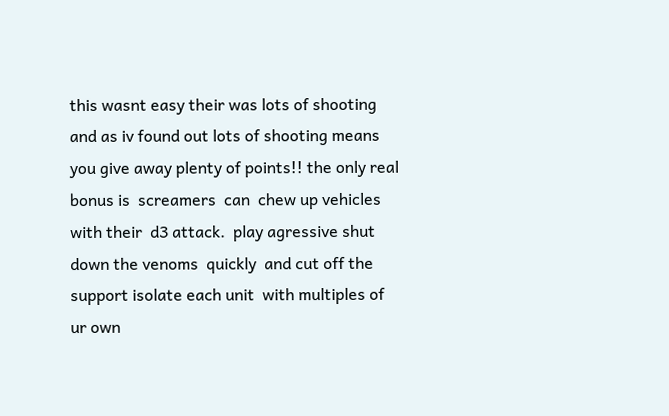this wasnt easy their was lots of shooting and as iv found out lots of shooting means you give away plenty of points!! the only real bonus is  screamers  can  chew up vehicles with their  d3 attack.  play agressive shut down the venoms  quickly  and cut off the support isolate each unit  with multiples of ur own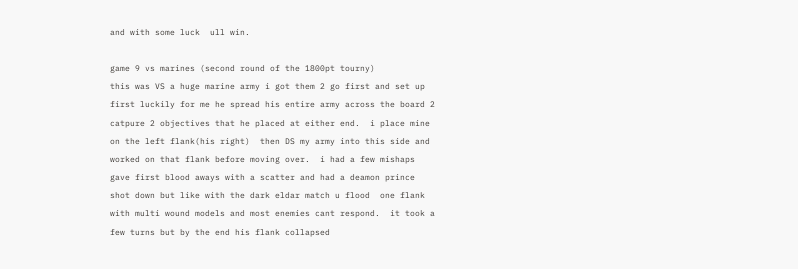and with some luck  ull win.

game 9 vs marines (second round of the 1800pt tourny)
this was VS a huge marine army i got them 2 go first and set up first luckily for me he spread his entire army across the board 2 catpure 2 objectives that he placed at either end.  i place mine on the left flank(his right)  then DS my army into this side and worked on that flank before moving over.  i had a few mishaps  gave first blood aways with a scatter and had a deamon prince shot down but like with the dark eldar match u flood  one flank with multi wound models and most enemies cant respond.  it took a few turns but by the end his flank collapsed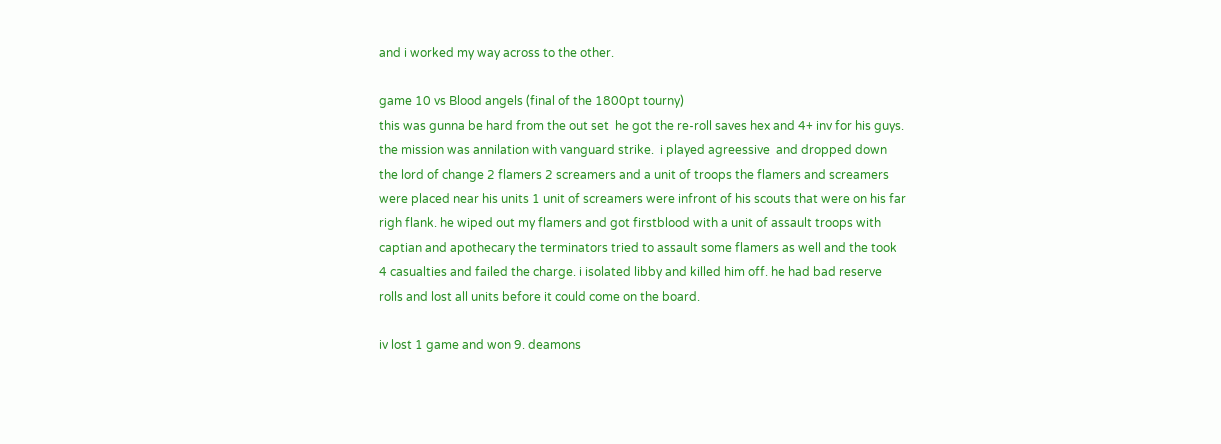and i worked my way across to the other.

game 10 vs Blood angels (final of the 1800pt tourny)
this was gunna be hard from the out set  he got the re-roll saves hex and 4+ inv for his guys.  the mission was annilation with vanguard strike.  i played agreessive  and dropped down the lord of change 2 flamers 2 screamers and a unit of troops the flamers and screamers were placed near his units 1 unit of screamers were infront of his scouts that were on his far righ flank. he wiped out my flamers and got firstblood with a unit of assault troops with captian and apothecary the terminators tried to assault some flamers as well and the took 4 casualties and failed the charge. i isolated libby and killed him off. he had bad reserve rolls and lost all units before it could come on the board.

iv lost 1 game and won 9. deamons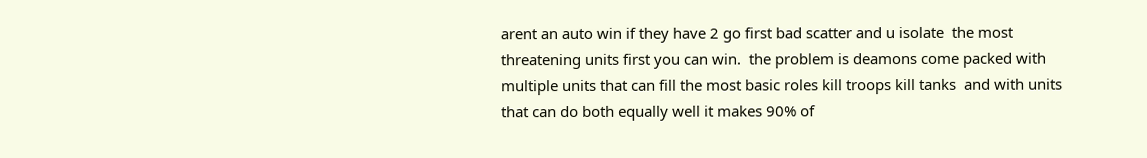arent an auto win if they have 2 go first bad scatter and u isolate  the most threatening units first you can win.  the problem is deamons come packed with multiple units that can fill the most basic roles kill troops kill tanks  and with units that can do both equally well it makes 90% of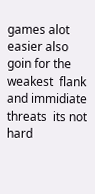games alot easier also  goin for the weakest  flank  and immidiate threats  its not hard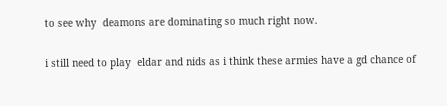to see why  deamons are dominating so much right now.

i still need to play  eldar and nids as i think these armies have a gd chance of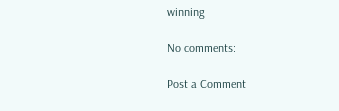winning

No comments:

Post a Comment